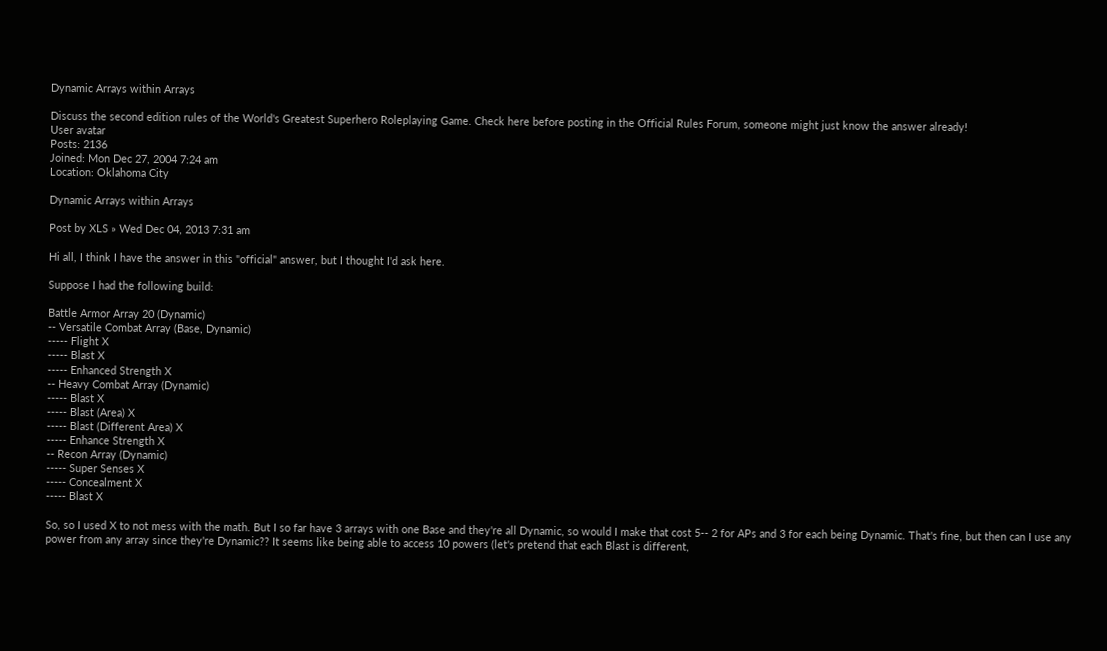Dynamic Arrays within Arrays

Discuss the second edition rules of the World's Greatest Superhero Roleplaying Game. Check here before posting in the Official Rules Forum, someone might just know the answer already!
User avatar
Posts: 2136
Joined: Mon Dec 27, 2004 7:24 am
Location: Oklahoma City

Dynamic Arrays within Arrays

Post by XLS » Wed Dec 04, 2013 7:31 am

Hi all, I think I have the answer in this "official" answer, but I thought I'd ask here.

Suppose I had the following build:

Battle Armor Array 20 (Dynamic)
-- Versatile Combat Array (Base, Dynamic)
----- Flight X
----- Blast X
----- Enhanced Strength X
-- Heavy Combat Array (Dynamic)
----- Blast X
----- Blast (Area) X
----- Blast (Different Area) X
----- Enhance Strength X
-- Recon Array (Dynamic)
----- Super Senses X
----- Concealment X
----- Blast X

So, so I used X to not mess with the math. But I so far have 3 arrays with one Base and they're all Dynamic, so would I make that cost 5-- 2 for APs and 3 for each being Dynamic. That's fine, but then can I use any power from any array since they're Dynamic?? It seems like being able to access 10 powers (let's pretend that each Blast is different,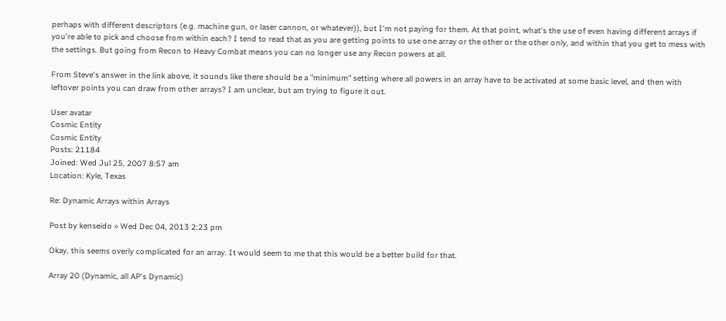perhaps with different descriptors (e.g. machine gun, or laser cannon, or whatever)), but I'm not paying for them. At that point, what's the use of even having different arrays if you're able to pick and choose from within each? I tend to read that as you are getting points to use one array or the other or the other only, and within that you get to mess with the settings. But going from Recon to Heavy Combat means you can no longer use any Recon powers at all.

From Steve's answer in the link above, it sounds like there should be a "minimum" setting where all powers in an array have to be activated at some basic level, and then with leftover points you can draw from other arrays? I am unclear, but am trying to figure it out.

User avatar
Cosmic Entity
Cosmic Entity
Posts: 21184
Joined: Wed Jul 25, 2007 8:57 am
Location: Kyle, Texas

Re: Dynamic Arrays within Arrays

Post by kenseido » Wed Dec 04, 2013 2:23 pm

Okay, this seems overly complicated for an array. It would seem to me that this would be a better build for that.

Array 20 (Dynamic, all AP's Dynamic)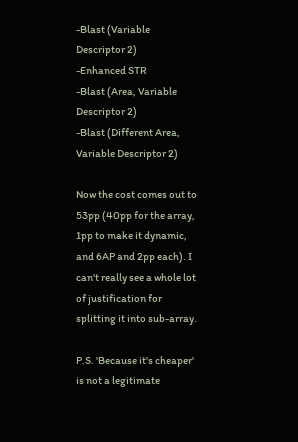-Blast (Variable Descriptor 2)
-Enhanced STR
-Blast (Area, Variable Descriptor 2)
-Blast (Different Area, Variable Descriptor 2)

Now the cost comes out to 53pp (40pp for the array, 1pp to make it dynamic, and 6AP and 2pp each). I can't really see a whole lot of justification for splitting it into sub-array.

P.S. 'Because it's cheaper' is not a legitimate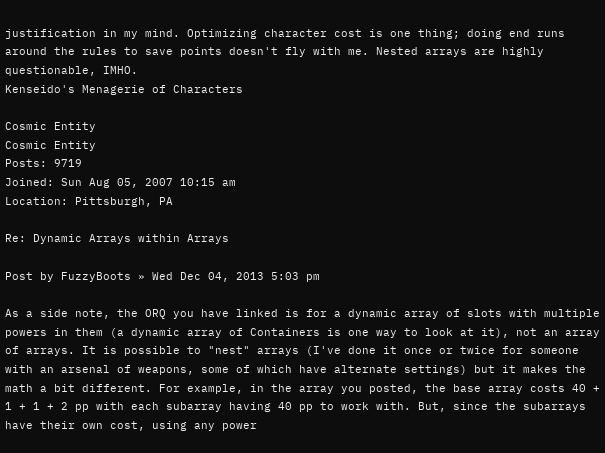justification in my mind. Optimizing character cost is one thing; doing end runs around the rules to save points doesn't fly with me. Nested arrays are highly questionable, IMHO.
Kenseido's Menagerie of Characters

Cosmic Entity
Cosmic Entity
Posts: 9719
Joined: Sun Aug 05, 2007 10:15 am
Location: Pittsburgh, PA

Re: Dynamic Arrays within Arrays

Post by FuzzyBoots » Wed Dec 04, 2013 5:03 pm

As a side note, the ORQ you have linked is for a dynamic array of slots with multiple powers in them (a dynamic array of Containers is one way to look at it), not an array of arrays. It is possible to "nest" arrays (I've done it once or twice for someone with an arsenal of weapons, some of which have alternate settings) but it makes the math a bit different. For example, in the array you posted, the base array costs 40 + 1 + 1 + 2 pp with each subarray having 40 pp to work with. But, since the subarrays have their own cost, using any power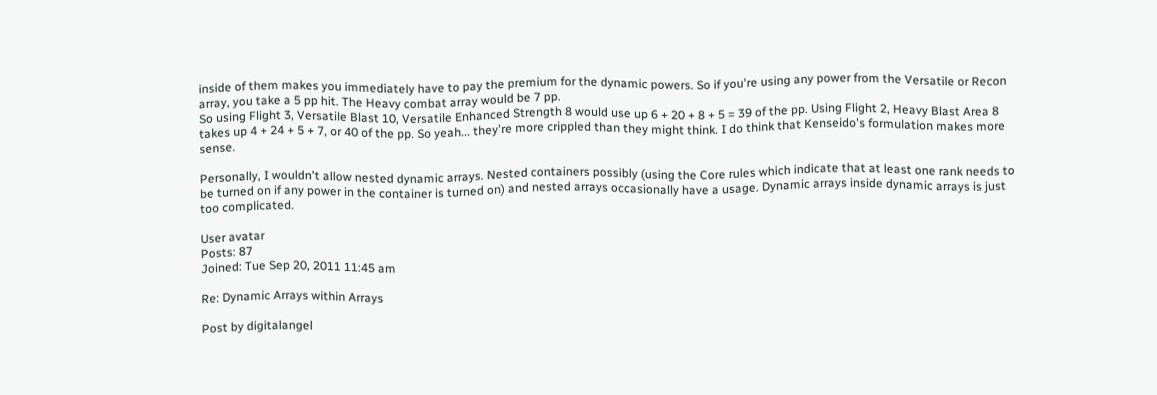inside of them makes you immediately have to pay the premium for the dynamic powers. So if you're using any power from the Versatile or Recon array, you take a 5 pp hit. The Heavy combat array would be 7 pp.
So using Flight 3, Versatile Blast 10, Versatile Enhanced Strength 8 would use up 6 + 20 + 8 + 5 = 39 of the pp. Using Flight 2, Heavy Blast Area 8 takes up 4 + 24 + 5 + 7, or 40 of the pp. So yeah... they're more crippled than they might think. I do think that Kenseido's formulation makes more sense.

Personally, I wouldn't allow nested dynamic arrays. Nested containers possibly (using the Core rules which indicate that at least one rank needs to be turned on if any power in the container is turned on) and nested arrays occasionally have a usage. Dynamic arrays inside dynamic arrays is just too complicated.

User avatar
Posts: 87
Joined: Tue Sep 20, 2011 11:45 am

Re: Dynamic Arrays within Arrays

Post by digitalangel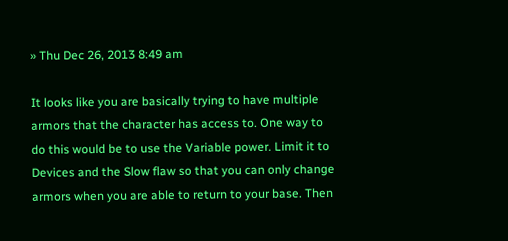» Thu Dec 26, 2013 8:49 am

It looks like you are basically trying to have multiple armors that the character has access to. One way to do this would be to use the Variable power. Limit it to Devices and the Slow flaw so that you can only change armors when you are able to return to your base. Then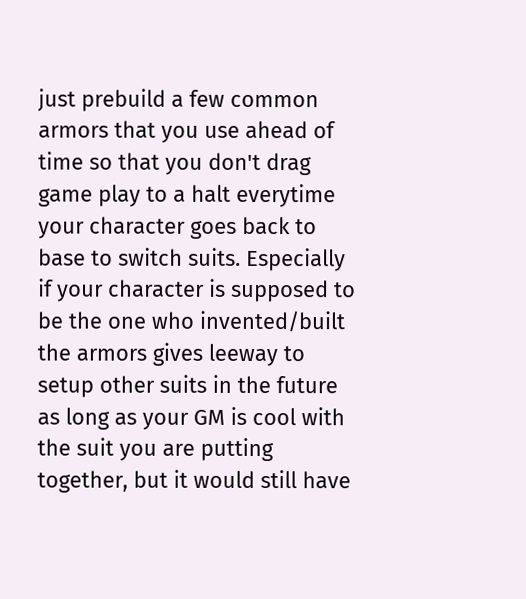just prebuild a few common armors that you use ahead of time so that you don't drag game play to a halt everytime your character goes back to base to switch suits. Especially if your character is supposed to be the one who invented/built the armors gives leeway to setup other suits in the future as long as your GM is cool with the suit you are putting together, but it would still have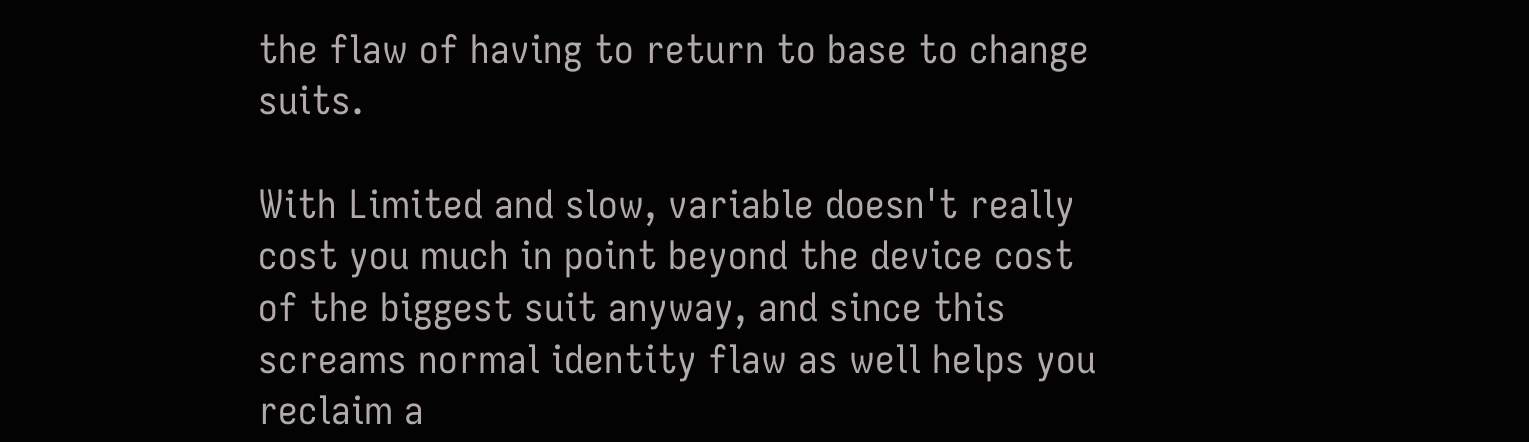the flaw of having to return to base to change suits.

With Limited and slow, variable doesn't really cost you much in point beyond the device cost of the biggest suit anyway, and since this screams normal identity flaw as well helps you reclaim a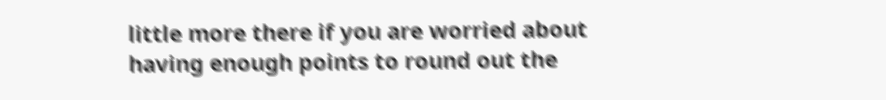little more there if you are worried about having enough points to round out the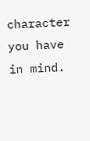character you have in mind.